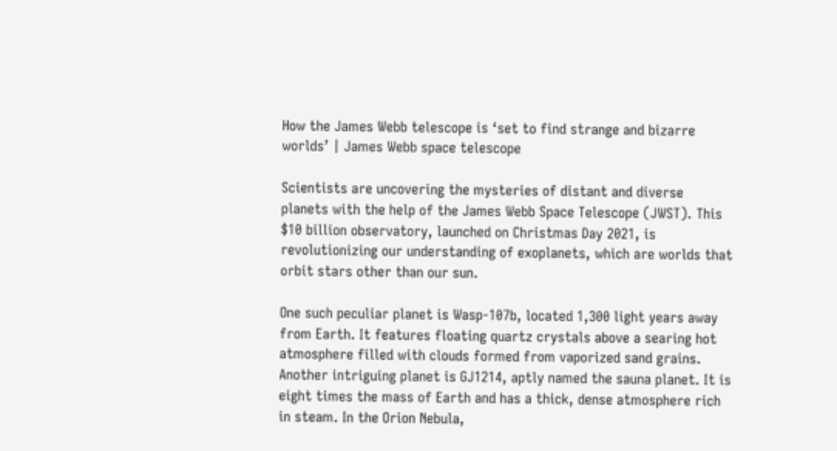How the James Webb telescope is ‘set to find strange and bizarre worlds’ | James Webb space telescope

Scientists are uncovering the mysteries of distant and diverse planets with the help of the James Webb Space Telescope (JWST). This $10 billion observatory, launched on Christmas Day 2021, is revolutionizing our understanding of exoplanets, which are worlds that orbit stars other than our sun.

One such peculiar planet is Wasp-107b, located 1,300 light years away from Earth. It features floating quartz crystals above a searing hot atmosphere filled with clouds formed from vaporized sand grains. Another intriguing planet is GJ1214, aptly named the sauna planet. It is eight times the mass of Earth and has a thick, dense atmosphere rich in steam. In the Orion Nebula,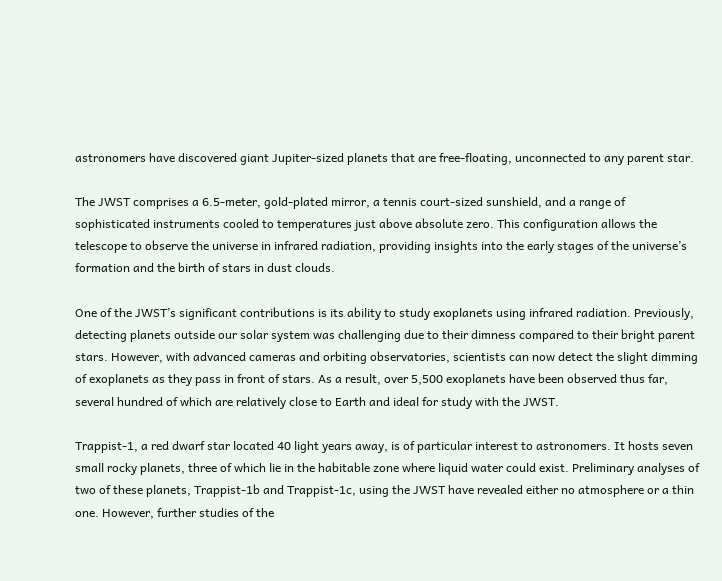astronomers have discovered giant Jupiter-sized planets that are free-floating, unconnected to any parent star.

The JWST comprises a 6.5-meter, gold-plated mirror, a tennis court-sized sunshield, and a range of sophisticated instruments cooled to temperatures just above absolute zero. This configuration allows the telescope to observe the universe in infrared radiation, providing insights into the early stages of the universe’s formation and the birth of stars in dust clouds.

One of the JWST’s significant contributions is its ability to study exoplanets using infrared radiation. Previously, detecting planets outside our solar system was challenging due to their dimness compared to their bright parent stars. However, with advanced cameras and orbiting observatories, scientists can now detect the slight dimming of exoplanets as they pass in front of stars. As a result, over 5,500 exoplanets have been observed thus far, several hundred of which are relatively close to Earth and ideal for study with the JWST.

Trappist-1, a red dwarf star located 40 light years away, is of particular interest to astronomers. It hosts seven small rocky planets, three of which lie in the habitable zone where liquid water could exist. Preliminary analyses of two of these planets, Trappist-1b and Trappist-1c, using the JWST have revealed either no atmosphere or a thin one. However, further studies of the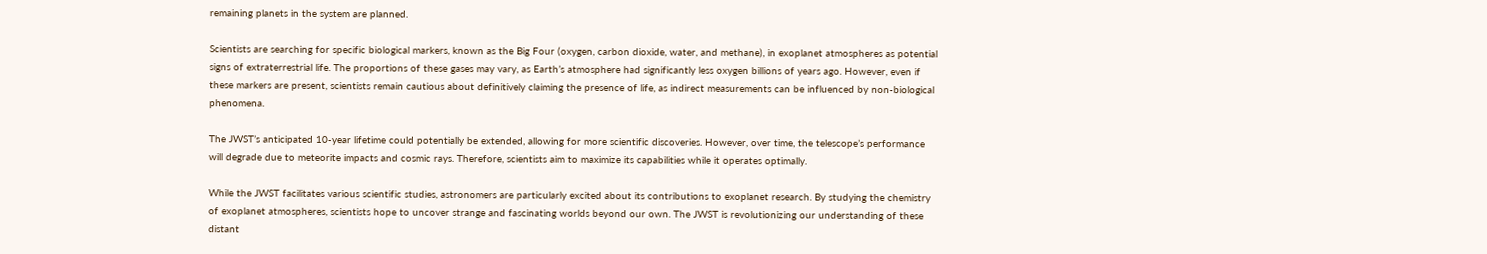remaining planets in the system are planned.

Scientists are searching for specific biological markers, known as the Big Four (oxygen, carbon dioxide, water, and methane), in exoplanet atmospheres as potential signs of extraterrestrial life. The proportions of these gases may vary, as Earth’s atmosphere had significantly less oxygen billions of years ago. However, even if these markers are present, scientists remain cautious about definitively claiming the presence of life, as indirect measurements can be influenced by non-biological phenomena.

The JWST’s anticipated 10-year lifetime could potentially be extended, allowing for more scientific discoveries. However, over time, the telescope’s performance will degrade due to meteorite impacts and cosmic rays. Therefore, scientists aim to maximize its capabilities while it operates optimally.

While the JWST facilitates various scientific studies, astronomers are particularly excited about its contributions to exoplanet research. By studying the chemistry of exoplanet atmospheres, scientists hope to uncover strange and fascinating worlds beyond our own. The JWST is revolutionizing our understanding of these distant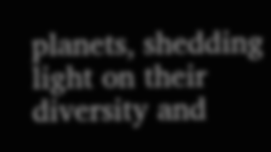planets, shedding light on their diversity and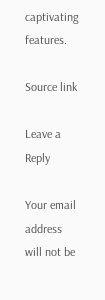captivating features.

Source link

Leave a Reply

Your email address will not be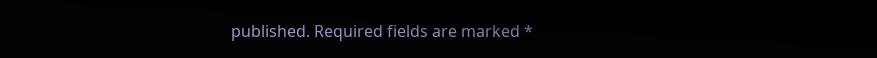published. Required fields are marked *